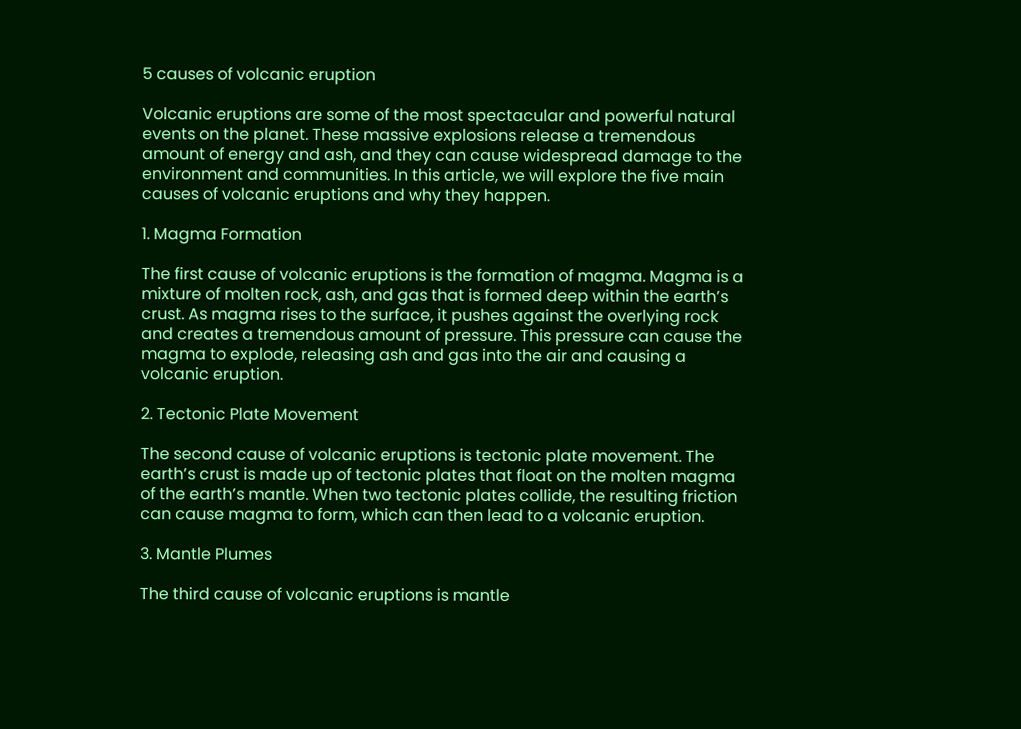5 causes of volcanic eruption

Volcanic eruptions are some of the most spectacular and powerful natural events on the planet. These massive explosions release a tremendous amount of energy and ash, and they can cause widespread damage to the environment and communities. In this article, we will explore the five main causes of volcanic eruptions and why they happen.

1. Magma Formation

The first cause of volcanic eruptions is the formation of magma. Magma is a mixture of molten rock, ash, and gas that is formed deep within the earth’s crust. As magma rises to the surface, it pushes against the overlying rock and creates a tremendous amount of pressure. This pressure can cause the magma to explode, releasing ash and gas into the air and causing a volcanic eruption.

2. Tectonic Plate Movement

The second cause of volcanic eruptions is tectonic plate movement. The earth’s crust is made up of tectonic plates that float on the molten magma of the earth’s mantle. When two tectonic plates collide, the resulting friction can cause magma to form, which can then lead to a volcanic eruption.

3. Mantle Plumes

The third cause of volcanic eruptions is mantle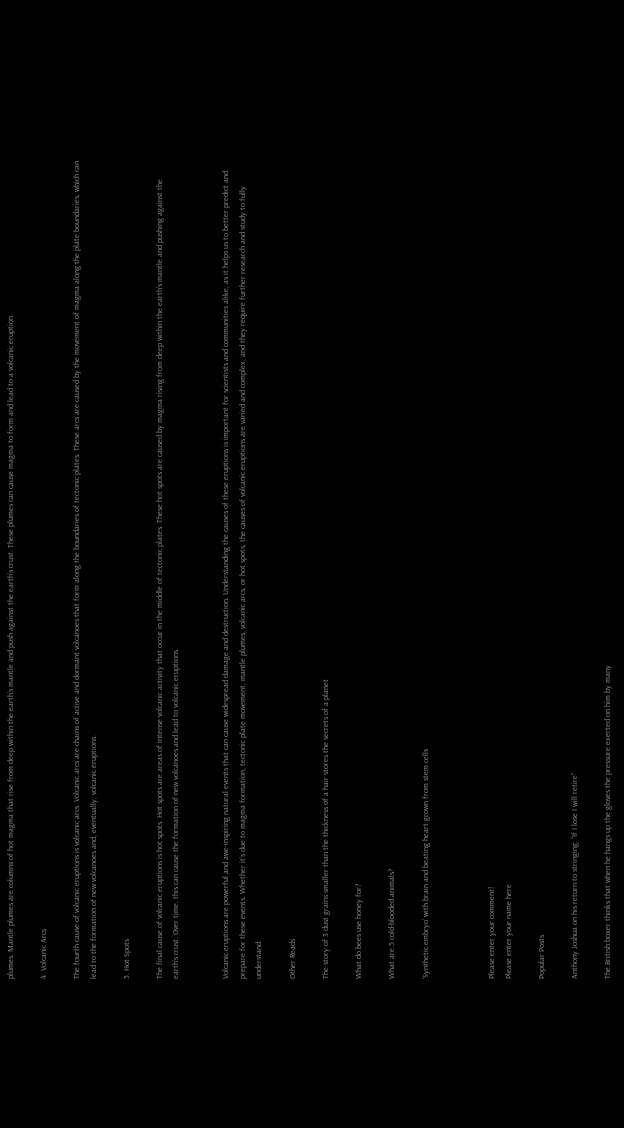plumes. Mantle plumes are columns of hot magma that rise from deep within the earth’s mantle and push against the earth’s crust. These plumes can cause magma to form and lead to a volcanic eruption.

4. Volcanic Arcs

The fourth cause of volcanic eruptions is volcanic arcs. Volcanic arcs are chains of active and dormant volcanoes that form along the boundaries of tectonic plates. These arcs are caused by the movement of magma along the plate boundaries, which can lead to the formation of new volcanoes and, eventually, volcanic eruptions.

5. Hot Spots

The final cause of volcanic eruptions is hot spots. Hot spots are areas of intense volcanic activity that occur in the middle of tectonic plates. These hot spots are caused by magma rising from deep within the earth’s mantle and pushing against the earth’s crust. Over time, this can cause the formation of new volcanoes and lead to volcanic eruptions.


Volcanic eruptions are powerful and awe-inspiring natural events that can cause widespread damage and destruction. Understanding the causes of these eruptions is important for scientists and communities alike, as it helps us to better predict and prepare for these events. Whether it’s due to magma formation, tectonic plate movement, mantle plumes, volcanic arcs, or hot spots, the causes of volcanic eruptions are varied and complex, and they require further research and study to fully understand.

Other Reads

The story of 3 dust grains smaller than the thickness of a hair stores the secrets of a planet

What do bees use honey for?

What are 5 cold-blooded animals?

‘Synthetic embryo’ with brain and beating heart grown from stem cells



Please enter your comment!
Please enter your name here

Popular Posts

Anthony Joshua on his return to stringing: “If I lose I will retire”

The British boxer thinks that when he hangs up the gloves the pressure exerted on him by many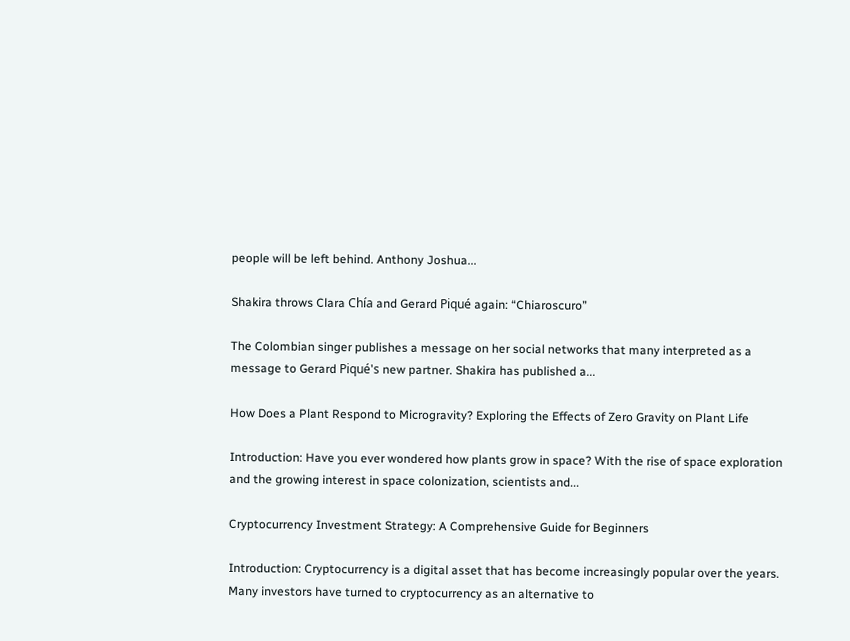people will be left behind. Anthony Joshua...

Shakira throws Clara Chía and Gerard Piqué again: “Chiaroscuro”

The Colombian singer publishes a message on her social networks that many interpreted as a message to Gerard Piqué's new partner. Shakira has published a...

How Does a Plant Respond to Microgravity? Exploring the Effects of Zero Gravity on Plant Life

Introduction: Have you ever wondered how plants grow in space? With the rise of space exploration and the growing interest in space colonization, scientists and...

Cryptocurrency Investment Strategy: A Comprehensive Guide for Beginners

Introduction: Cryptocurrency is a digital asset that has become increasingly popular over the years. Many investors have turned to cryptocurrency as an alternative to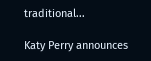traditional...

Katy Perry announces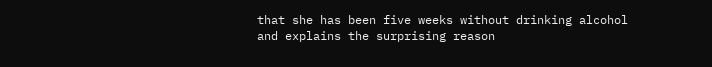that she has been five weeks without drinking alcohol and explains the surprising reason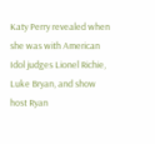Katy Perry revealed when she was with American Idol judges Lionel Richie, Luke Bryan, and show host Ryan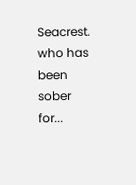Seacrest. who has been sober for...